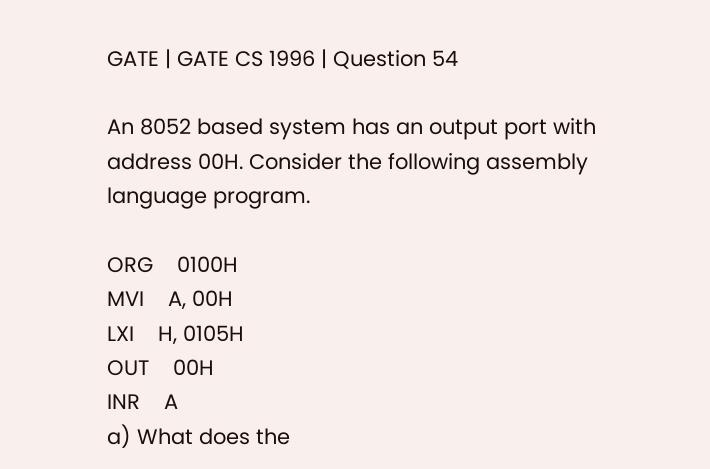GATE | GATE CS 1996 | Question 54

An 8052 based system has an output port with address 00H. Consider the following assembly language program.

ORG    0100H
MVI    A, 00H
LXI    H, 0105H
OUT    00H
INR    A
a) What does the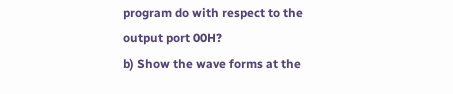program do with respect to the output port 00H?
b) Show the wave forms at the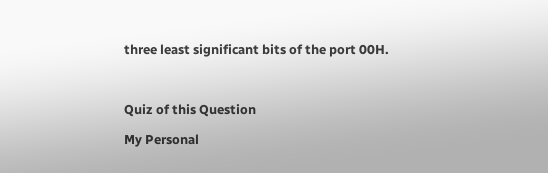three least significant bits of the port 00H.



Quiz of this Question

My Personal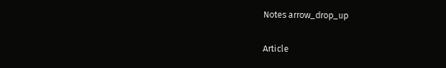Notes arrow_drop_up

Article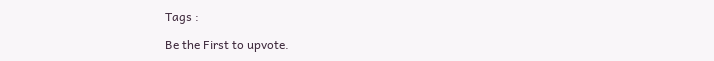Tags :

Be the First to upvote.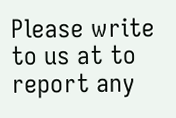Please write to us at to report any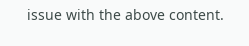issue with the above content.